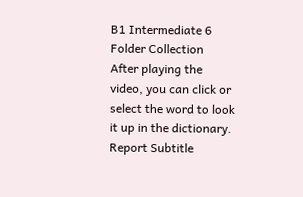B1 Intermediate 6 Folder Collection
After playing the video, you can click or select the word to look it up in the dictionary.
Report Subtitle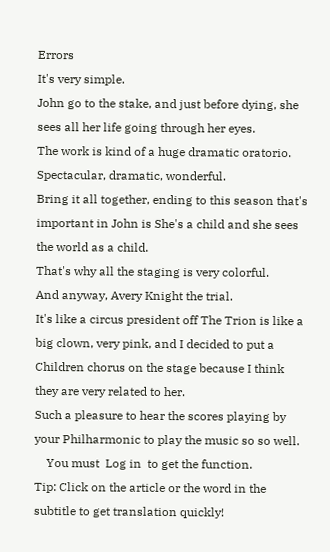Errors
It's very simple.
John go to the stake, and just before dying, she sees all her life going through her eyes.
The work is kind of a huge dramatic oratorio.
Spectacular, dramatic, wonderful.
Bring it all together, ending to this season that's important in John is She's a child and she sees the world as a child.
That's why all the staging is very colorful.
And anyway, Avery Knight the trial.
It's like a circus president off The Trion is like a big clown, very pink, and I decided to put a Children chorus on the stage because I think they are very related to her.
Such a pleasure to hear the scores playing by your Philharmonic to play the music so so well.
    You must  Log in  to get the function.
Tip: Click on the article or the word in the subtitle to get translation quickly!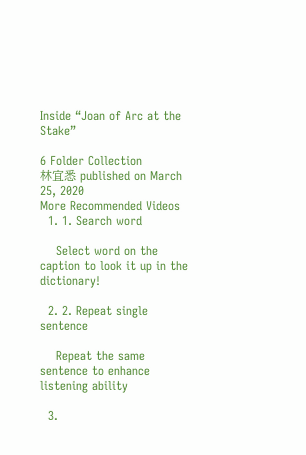Inside “Joan of Arc at the Stake”

6 Folder Collection
林宜悉 published on March 25, 2020
More Recommended Videos
  1. 1. Search word

    Select word on the caption to look it up in the dictionary!

  2. 2. Repeat single sentence

    Repeat the same sentence to enhance listening ability

  3.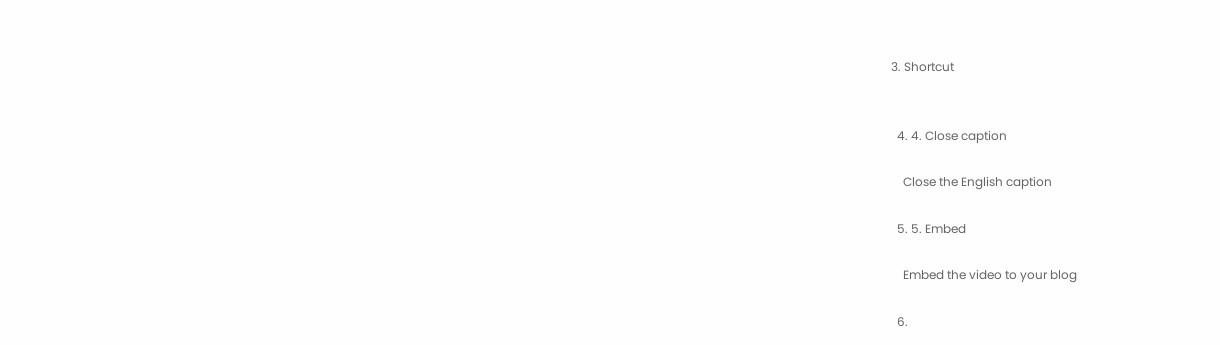3. Shortcut


  4. 4. Close caption

    Close the English caption

  5. 5. Embed

    Embed the video to your blog

  6.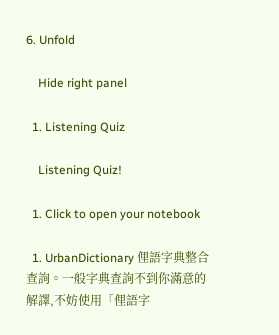6. Unfold

    Hide right panel

  1. Listening Quiz

    Listening Quiz!

  1. Click to open your notebook

  1. UrbanDictionary 俚語字典整合查詢。一般字典查詢不到你滿意的解譯,不妨使用「俚語字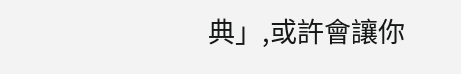典」,或許會讓你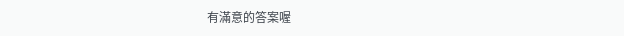有滿意的答案喔